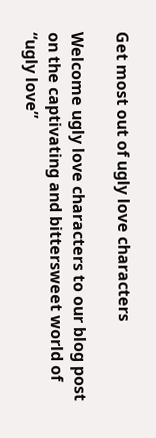Get most out of ugly love characters

Welcome ugly love characters to our blog post on the captivating and bittersweet world of “ugly love”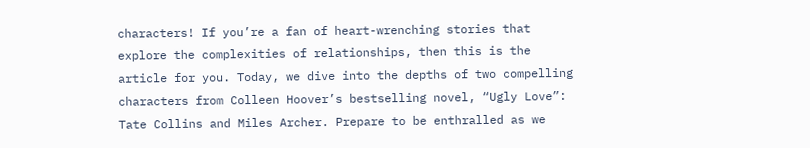characters! If you’re a fan of heart-wrenching stories that explore the complexities of relationships, then this is the article for you. Today, we dive into the depths of two compelling characters from Colleen Hoover’s bestselling novel, “Ugly Love”: Tate Collins and Miles Archer. Prepare to be enthralled as we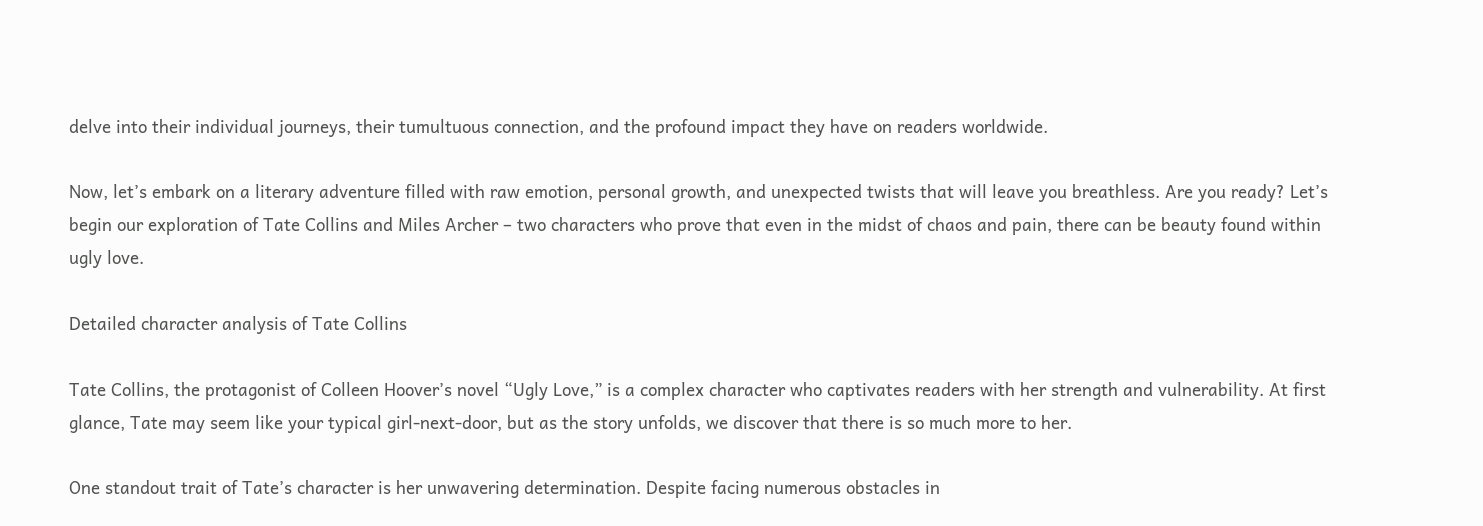delve into their individual journeys, their tumultuous connection, and the profound impact they have on readers worldwide.

Now, let’s embark on a literary adventure filled with raw emotion, personal growth, and unexpected twists that will leave you breathless. Are you ready? Let’s begin our exploration of Tate Collins and Miles Archer – two characters who prove that even in the midst of chaos and pain, there can be beauty found within ugly love.

Detailed character analysis of Tate Collins

Tate Collins, the protagonist of Colleen Hoover’s novel “Ugly Love,” is a complex character who captivates readers with her strength and vulnerability. At first glance, Tate may seem like your typical girl-next-door, but as the story unfolds, we discover that there is so much more to her.

One standout trait of Tate’s character is her unwavering determination. Despite facing numerous obstacles in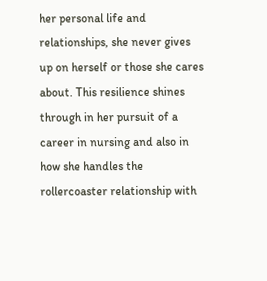her personal life and relationships, she never gives up on herself or those she cares about. This resilience shines through in her pursuit of a career in nursing and also in how she handles the rollercoaster relationship with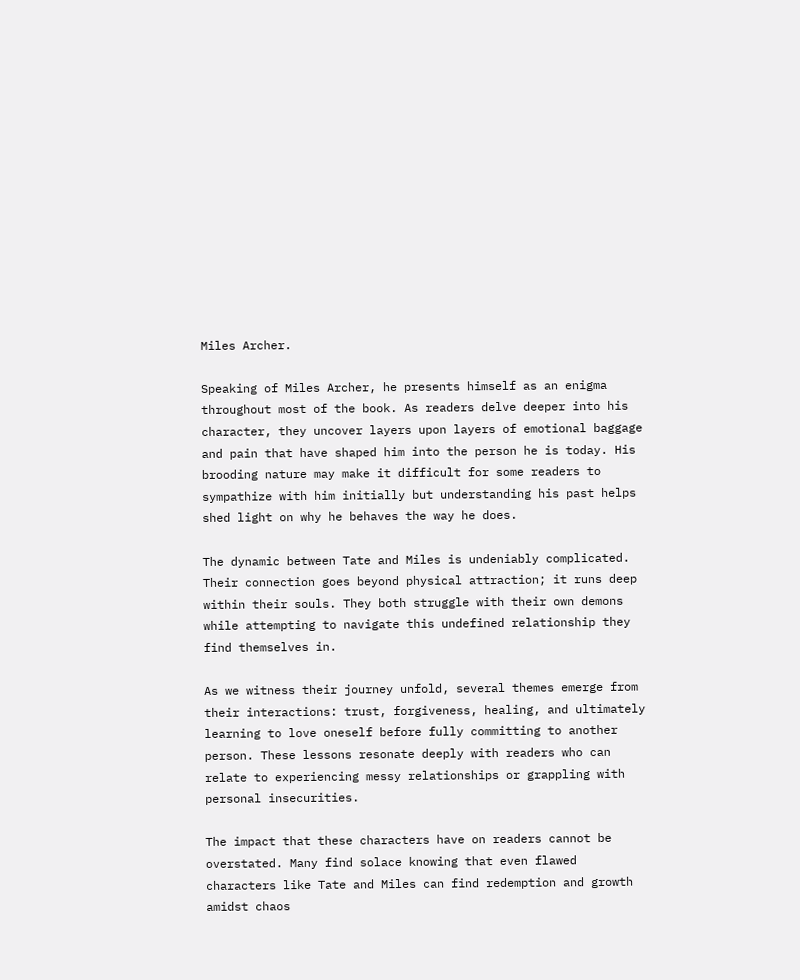Miles Archer.

Speaking of Miles Archer, he presents himself as an enigma throughout most of the book. As readers delve deeper into his character, they uncover layers upon layers of emotional baggage and pain that have shaped him into the person he is today. His brooding nature may make it difficult for some readers to sympathize with him initially but understanding his past helps shed light on why he behaves the way he does.

The dynamic between Tate and Miles is undeniably complicated. Their connection goes beyond physical attraction; it runs deep within their souls. They both struggle with their own demons while attempting to navigate this undefined relationship they find themselves in.

As we witness their journey unfold, several themes emerge from their interactions: trust, forgiveness, healing, and ultimately learning to love oneself before fully committing to another person. These lessons resonate deeply with readers who can relate to experiencing messy relationships or grappling with personal insecurities.

The impact that these characters have on readers cannot be overstated. Many find solace knowing that even flawed characters like Tate and Miles can find redemption and growth amidst chaos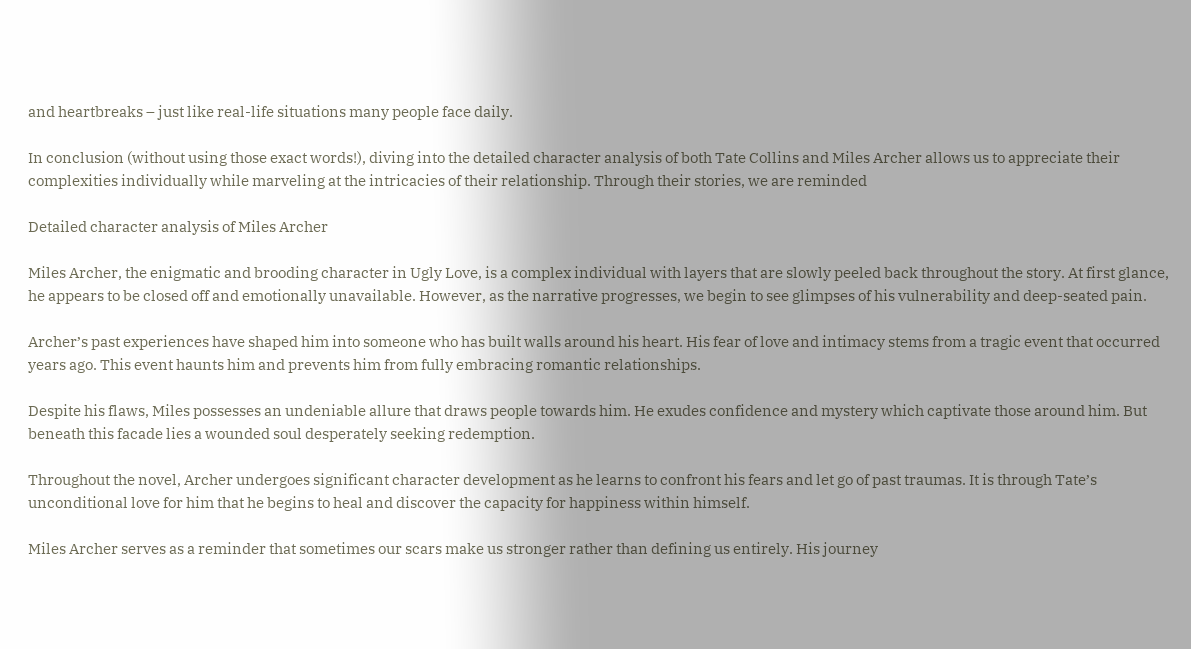and heartbreaks – just like real-life situations many people face daily.

In conclusion (without using those exact words!), diving into the detailed character analysis of both Tate Collins and Miles Archer allows us to appreciate their complexities individually while marveling at the intricacies of their relationship. Through their stories, we are reminded

Detailed character analysis of Miles Archer

Miles Archer, the enigmatic and brooding character in Ugly Love, is a complex individual with layers that are slowly peeled back throughout the story. At first glance, he appears to be closed off and emotionally unavailable. However, as the narrative progresses, we begin to see glimpses of his vulnerability and deep-seated pain.

Archer’s past experiences have shaped him into someone who has built walls around his heart. His fear of love and intimacy stems from a tragic event that occurred years ago. This event haunts him and prevents him from fully embracing romantic relationships.

Despite his flaws, Miles possesses an undeniable allure that draws people towards him. He exudes confidence and mystery which captivate those around him. But beneath this facade lies a wounded soul desperately seeking redemption.

Throughout the novel, Archer undergoes significant character development as he learns to confront his fears and let go of past traumas. It is through Tate’s unconditional love for him that he begins to heal and discover the capacity for happiness within himself.

Miles Archer serves as a reminder that sometimes our scars make us stronger rather than defining us entirely. His journey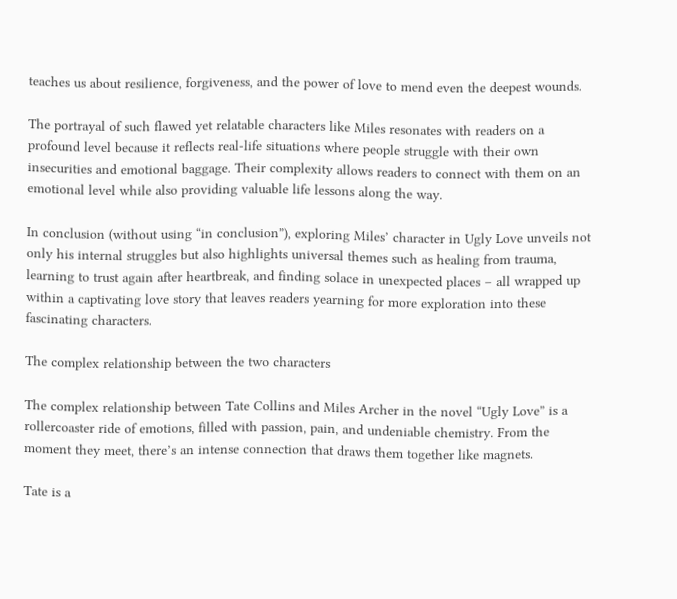teaches us about resilience, forgiveness, and the power of love to mend even the deepest wounds.

The portrayal of such flawed yet relatable characters like Miles resonates with readers on a profound level because it reflects real-life situations where people struggle with their own insecurities and emotional baggage. Their complexity allows readers to connect with them on an emotional level while also providing valuable life lessons along the way.

In conclusion (without using “in conclusion”), exploring Miles’ character in Ugly Love unveils not only his internal struggles but also highlights universal themes such as healing from trauma, learning to trust again after heartbreak, and finding solace in unexpected places – all wrapped up within a captivating love story that leaves readers yearning for more exploration into these fascinating characters.

The complex relationship between the two characters

The complex relationship between Tate Collins and Miles Archer in the novel “Ugly Love” is a rollercoaster ride of emotions, filled with passion, pain, and undeniable chemistry. From the moment they meet, there’s an intense connection that draws them together like magnets.

Tate is a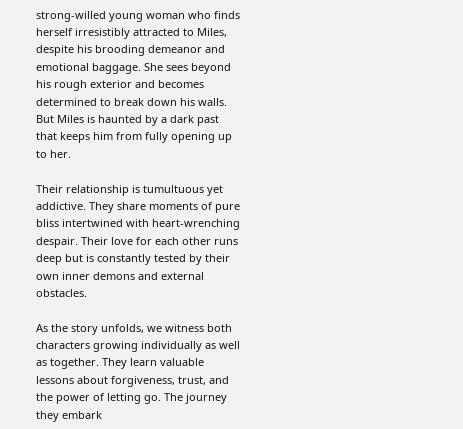strong-willed young woman who finds herself irresistibly attracted to Miles, despite his brooding demeanor and emotional baggage. She sees beyond his rough exterior and becomes determined to break down his walls. But Miles is haunted by a dark past that keeps him from fully opening up to her.

Their relationship is tumultuous yet addictive. They share moments of pure bliss intertwined with heart-wrenching despair. Their love for each other runs deep but is constantly tested by their own inner demons and external obstacles.

As the story unfolds, we witness both characters growing individually as well as together. They learn valuable lessons about forgiveness, trust, and the power of letting go. The journey they embark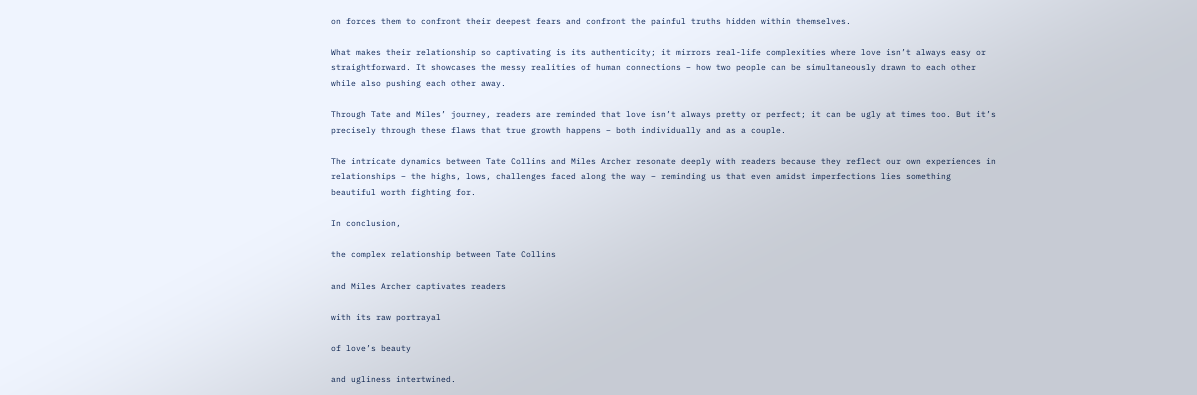on forces them to confront their deepest fears and confront the painful truths hidden within themselves.

What makes their relationship so captivating is its authenticity; it mirrors real-life complexities where love isn’t always easy or straightforward. It showcases the messy realities of human connections – how two people can be simultaneously drawn to each other while also pushing each other away.

Through Tate and Miles’ journey, readers are reminded that love isn’t always pretty or perfect; it can be ugly at times too. But it’s precisely through these flaws that true growth happens – both individually and as a couple.

The intricate dynamics between Tate Collins and Miles Archer resonate deeply with readers because they reflect our own experiences in relationships – the highs, lows, challenges faced along the way – reminding us that even amidst imperfections lies something beautiful worth fighting for.

In conclusion,

the complex relationship between Tate Collins

and Miles Archer captivates readers

with its raw portrayal

of love’s beauty

and ugliness intertwined.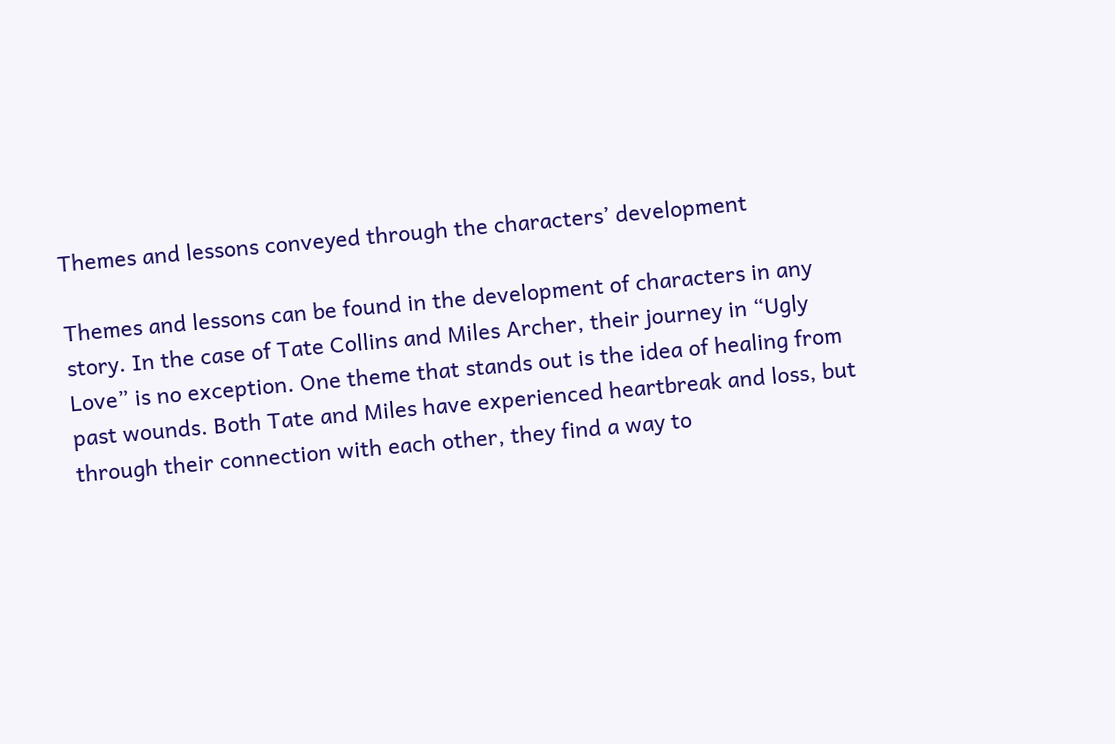Themes and lessons conveyed through the characters’ development

Themes and lessons can be found in the development of characters in any story. In the case of Tate Collins and Miles Archer, their journey in “Ugly Love” is no exception. One theme that stands out is the idea of healing from past wounds. Both Tate and Miles have experienced heartbreak and loss, but through their connection with each other, they find a way to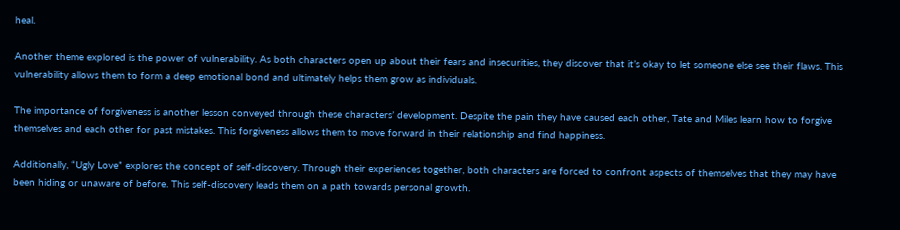heal.

Another theme explored is the power of vulnerability. As both characters open up about their fears and insecurities, they discover that it’s okay to let someone else see their flaws. This vulnerability allows them to form a deep emotional bond and ultimately helps them grow as individuals.

The importance of forgiveness is another lesson conveyed through these characters’ development. Despite the pain they have caused each other, Tate and Miles learn how to forgive themselves and each other for past mistakes. This forgiveness allows them to move forward in their relationship and find happiness.

Additionally, “Ugly Love” explores the concept of self-discovery. Through their experiences together, both characters are forced to confront aspects of themselves that they may have been hiding or unaware of before. This self-discovery leads them on a path towards personal growth.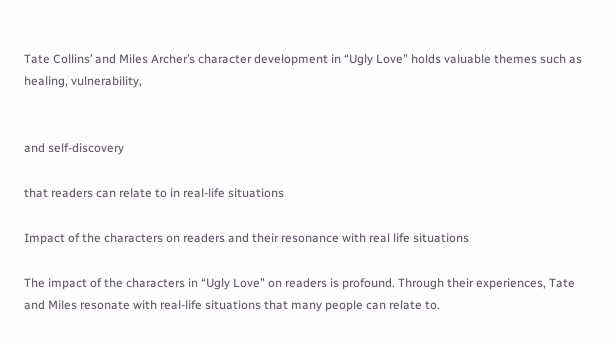Tate Collins’ and Miles Archer’s character development in “Ugly Love” holds valuable themes such as healing, vulnerability,


and self-discovery

that readers can relate to in real-life situations

Impact of the characters on readers and their resonance with real life situations

The impact of the characters in “Ugly Love” on readers is profound. Through their experiences, Tate and Miles resonate with real-life situations that many people can relate to.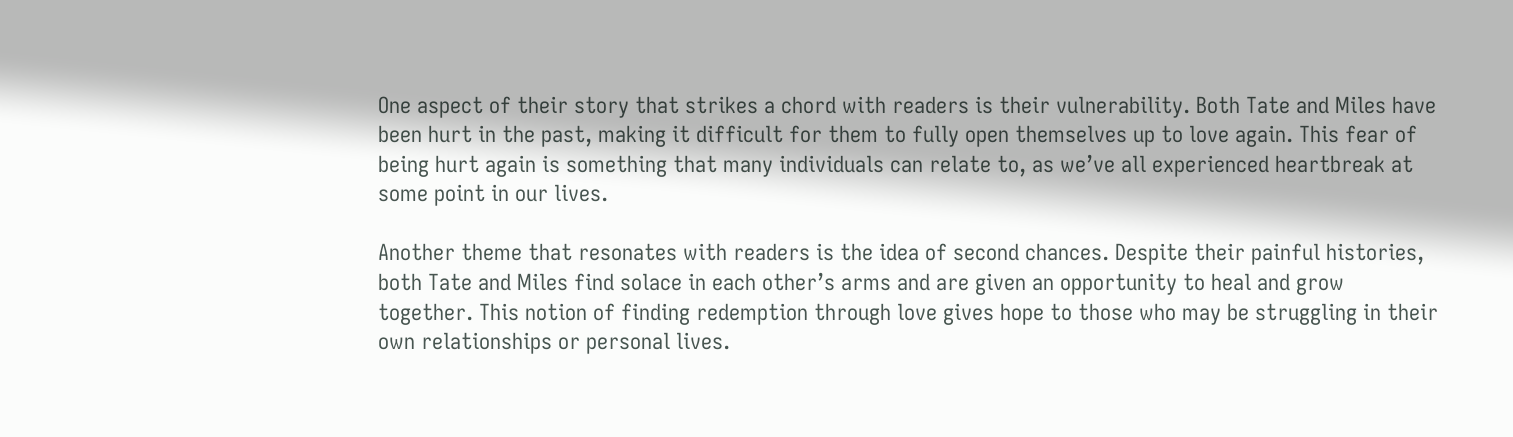One aspect of their story that strikes a chord with readers is their vulnerability. Both Tate and Miles have been hurt in the past, making it difficult for them to fully open themselves up to love again. This fear of being hurt again is something that many individuals can relate to, as we’ve all experienced heartbreak at some point in our lives.

Another theme that resonates with readers is the idea of second chances. Despite their painful histories, both Tate and Miles find solace in each other’s arms and are given an opportunity to heal and grow together. This notion of finding redemption through love gives hope to those who may be struggling in their own relationships or personal lives.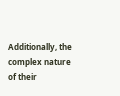Additionally, the complex nature of their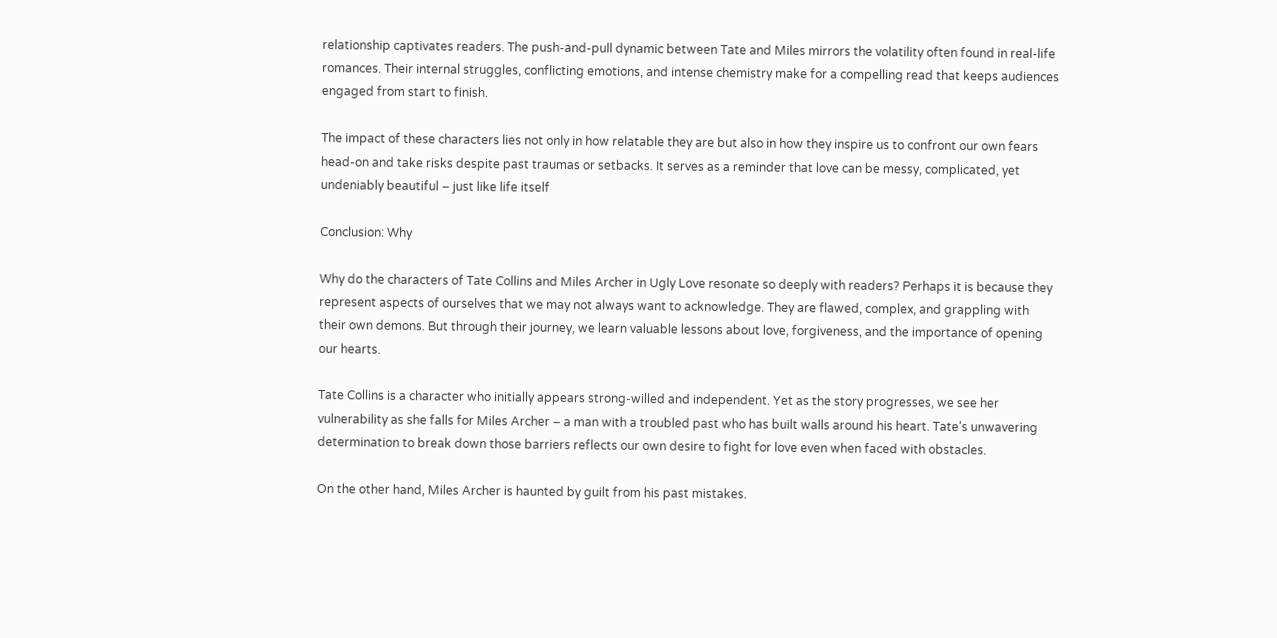relationship captivates readers. The push-and-pull dynamic between Tate and Miles mirrors the volatility often found in real-life romances. Their internal struggles, conflicting emotions, and intense chemistry make for a compelling read that keeps audiences engaged from start to finish.

The impact of these characters lies not only in how relatable they are but also in how they inspire us to confront our own fears head-on and take risks despite past traumas or setbacks. It serves as a reminder that love can be messy, complicated, yet undeniably beautiful – just like life itself

Conclusion: Why

Why do the characters of Tate Collins and Miles Archer in Ugly Love resonate so deeply with readers? Perhaps it is because they represent aspects of ourselves that we may not always want to acknowledge. They are flawed, complex, and grappling with their own demons. But through their journey, we learn valuable lessons about love, forgiveness, and the importance of opening our hearts.

Tate Collins is a character who initially appears strong-willed and independent. Yet as the story progresses, we see her vulnerability as she falls for Miles Archer – a man with a troubled past who has built walls around his heart. Tate’s unwavering determination to break down those barriers reflects our own desire to fight for love even when faced with obstacles.

On the other hand, Miles Archer is haunted by guilt from his past mistakes.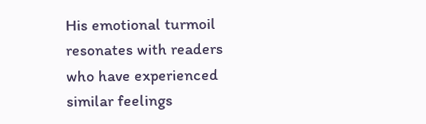His emotional turmoil resonates with readers who have experienced similar feelings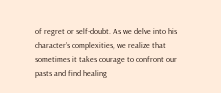of regret or self-doubt. As we delve into his character’s complexities, we realize that sometimes it takes courage to confront our pasts and find healing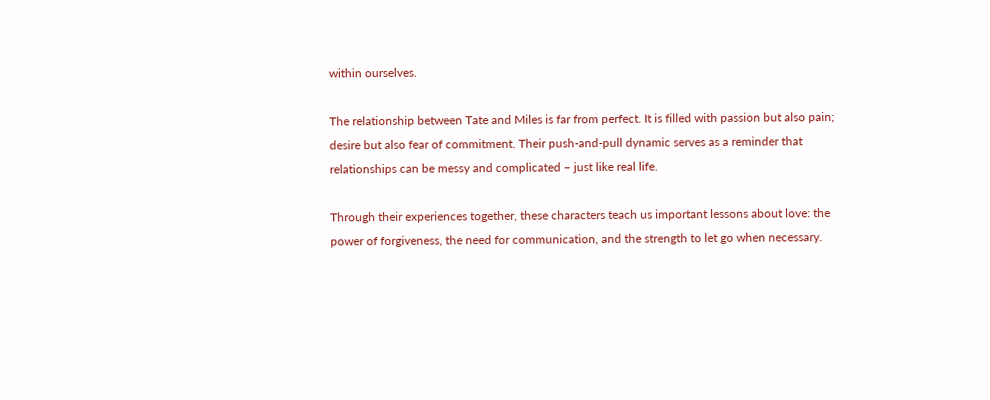within ourselves.

The relationship between Tate and Miles is far from perfect. It is filled with passion but also pain; desire but also fear of commitment. Their push-and-pull dynamic serves as a reminder that relationships can be messy and complicated – just like real life.

Through their experiences together, these characters teach us important lessons about love: the power of forgiveness, the need for communication, and the strength to let go when necessary.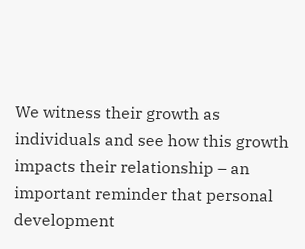We witness their growth as individuals and see how this growth impacts their relationship – an important reminder that personal development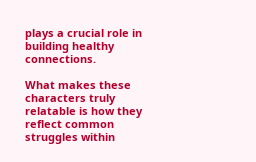plays a crucial role in building healthy connections.

What makes these characters truly relatable is how they reflect common struggles within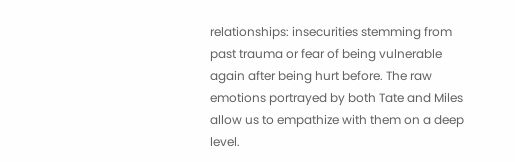relationships: insecurities stemming from past trauma or fear of being vulnerable again after being hurt before. The raw emotions portrayed by both Tate and Miles allow us to empathize with them on a deep level.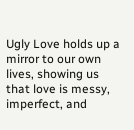Ugly Love holds up a mirror to our own lives, showing us that love is messy, imperfect, and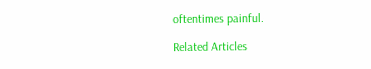oftentimes painful.

Related Articles